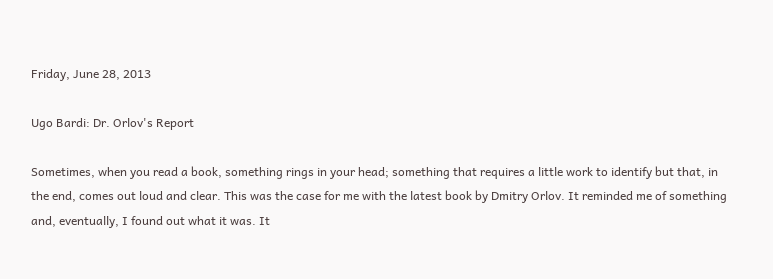Friday, June 28, 2013

Ugo Bardi: Dr. Orlov's Report

Sometimes, when you read a book, something rings in your head; something that requires a little work to identify but that, in the end, comes out loud and clear. This was the case for me with the latest book by Dmitry Orlov. It reminded me of something and, eventually, I found out what it was. It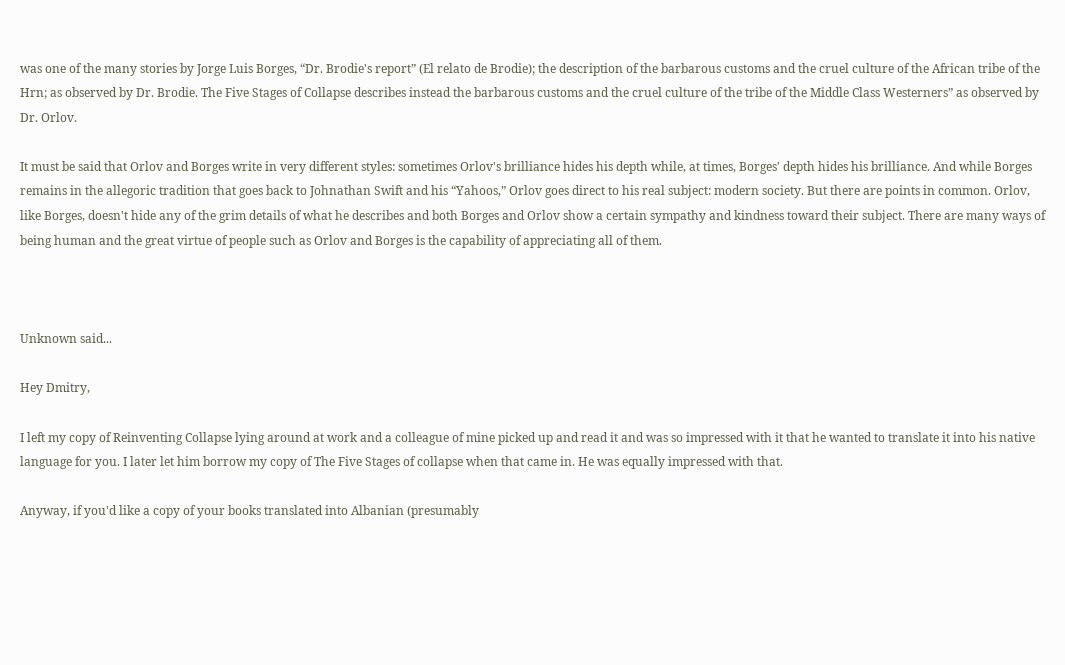was one of the many stories by Jorge Luis Borges, “Dr. Brodie's report” (El relato de Brodie); the description of the barbarous customs and the cruel culture of the African tribe of the Hrn; as observed by Dr. Brodie. The Five Stages of Collapse describes instead the barbarous customs and the cruel culture of the tribe of the Middle Class Westerners” as observed by Dr. Orlov.

It must be said that Orlov and Borges write in very different styles: sometimes Orlov's brilliance hides his depth while, at times, Borges' depth hides his brilliance. And while Borges remains in the allegoric tradition that goes back to Johnathan Swift and his “Yahoos,” Orlov goes direct to his real subject: modern society. But there are points in common. Orlov, like Borges, doesn't hide any of the grim details of what he describes and both Borges and Orlov show a certain sympathy and kindness toward their subject. There are many ways of being human and the great virtue of people such as Orlov and Borges is the capability of appreciating all of them.



Unknown said...

Hey Dmitry,

I left my copy of Reinventing Collapse lying around at work and a colleague of mine picked up and read it and was so impressed with it that he wanted to translate it into his native language for you. I later let him borrow my copy of The Five Stages of collapse when that came in. He was equally impressed with that.

Anyway, if you'd like a copy of your books translated into Albanian (presumably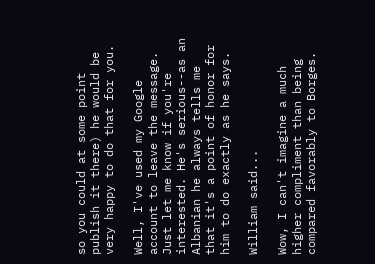so you could at some point publish it there) he would be very happy to do that for you.

Well, I've used my Google account to leave the message. Just let me know if you're interested. He's serious--as an Albanian he always tells me that it's a point of honor for him to do exactly as he says.

William said...

Wow, I can't imagine a much higher compliment than being compared favorably to Borges.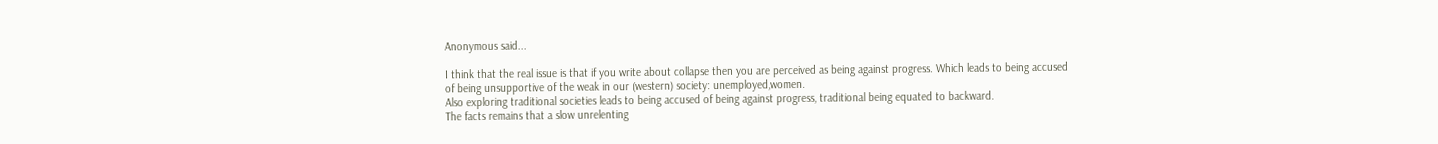Anonymous said...

I think that the real issue is that if you write about collapse then you are perceived as being against progress. Which leads to being accused of being unsupportive of the weak in our (western) society: unemployed,women.
Also exploring traditional societies leads to being accused of being against progress, traditional being equated to backward.
The facts remains that a slow unrelenting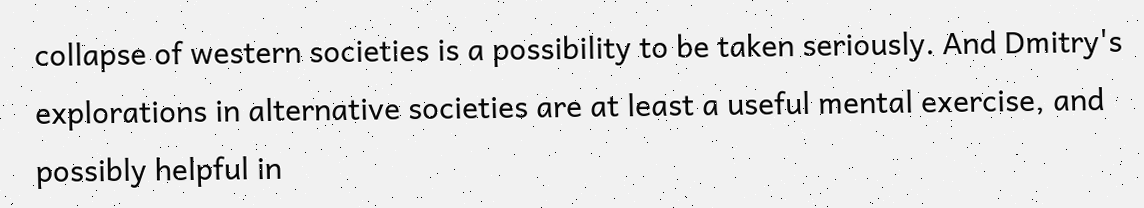collapse of western societies is a possibility to be taken seriously. And Dmitry's explorations in alternative societies are at least a useful mental exercise, and possibly helpful in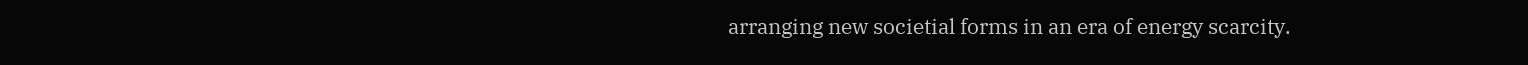arranging new societial forms in an era of energy scarcity.